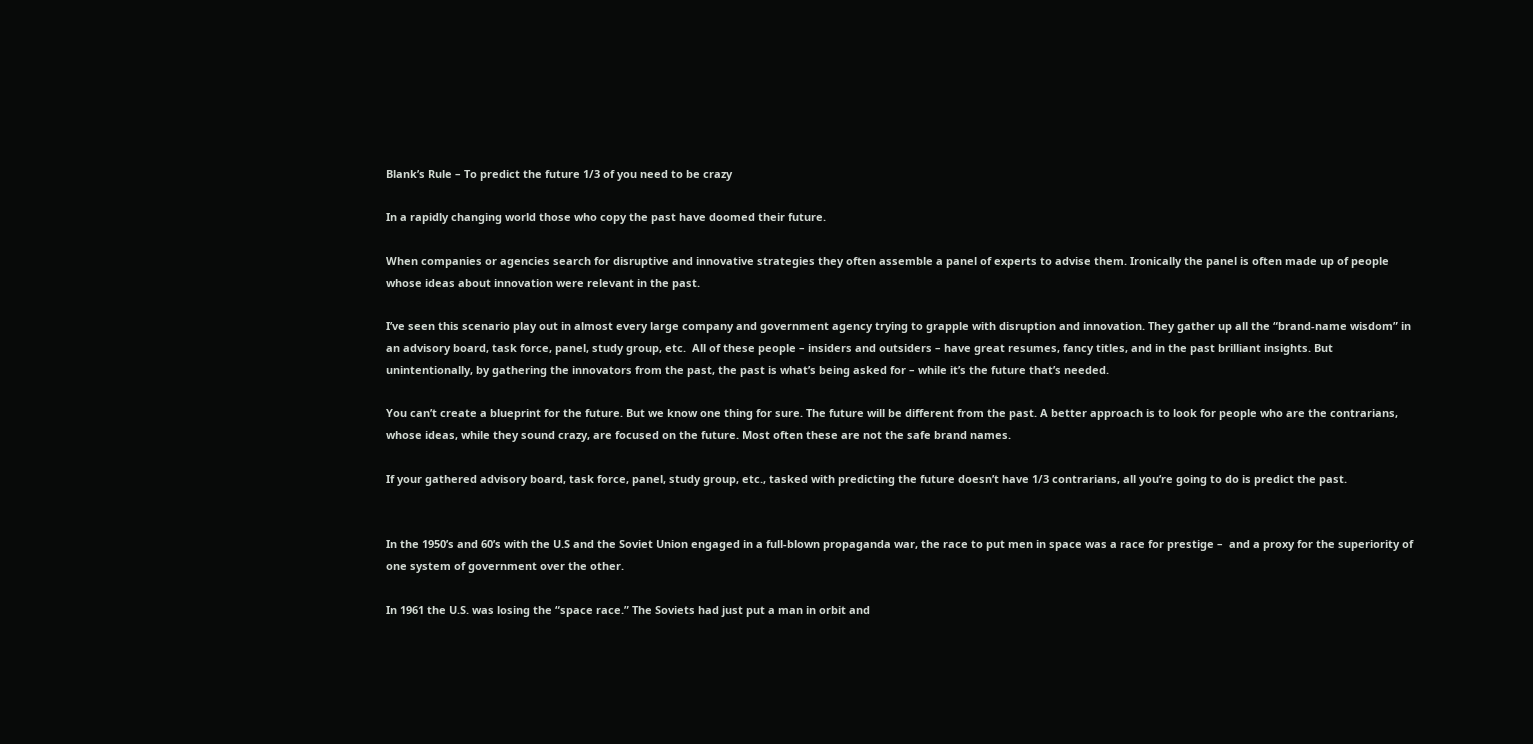Blank’s Rule – To predict the future 1/3 of you need to be crazy

In a rapidly changing world those who copy the past have doomed their future.

When companies or agencies search for disruptive and innovative strategies they often assemble a panel of experts to advise them. Ironically the panel is often made up of people whose ideas about innovation were relevant in the past.

I’ve seen this scenario play out in almost every large company and government agency trying to grapple with disruption and innovation. They gather up all the “brand-name wisdom” in an advisory board, task force, panel, study group, etc.  All of these people – insiders and outsiders – have great resumes, fancy titles, and in the past brilliant insights. But unintentionally, by gathering the innovators from the past, the past is what’s being asked for – while it’s the future that’s needed.

You can’t create a blueprint for the future. But we know one thing for sure. The future will be different from the past. A better approach is to look for people who are the contrarians, whose ideas, while they sound crazy, are focused on the future. Most often these are not the safe brand names.

If your gathered advisory board, task force, panel, study group, etc., tasked with predicting the future doesn’t have 1/3 contrarians, all you’re going to do is predict the past.


In the 1950’s and 60’s with the U.S and the Soviet Union engaged in a full-blown propaganda war, the race to put men in space was a race for prestige –  and a proxy for the superiority of one system of government over the other.

In 1961 the U.S. was losing the “space race.” The Soviets had just put a man in orbit and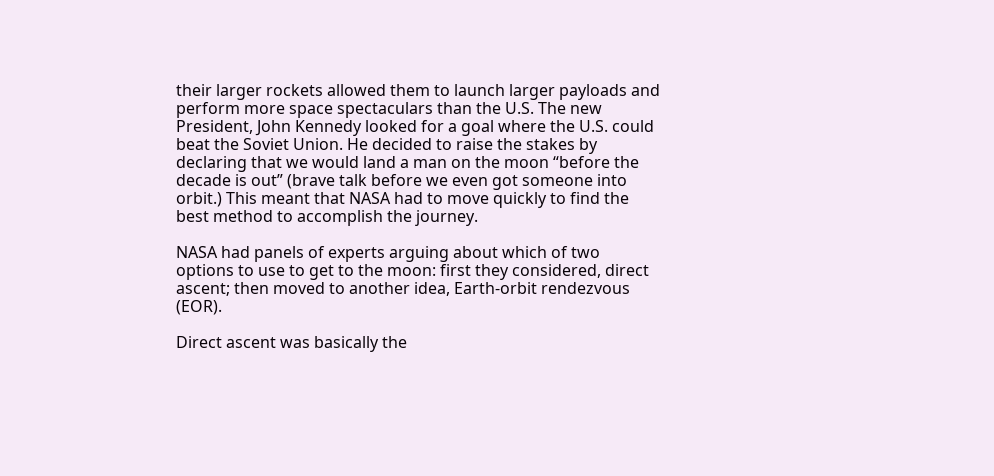their larger rockets allowed them to launch larger payloads and perform more space spectaculars than the U.S. The new President, John Kennedy looked for a goal where the U.S. could beat the Soviet Union. He decided to raise the stakes by declaring that we would land a man on the moon “before the decade is out” (brave talk before we even got someone into orbit.) This meant that NASA had to move quickly to find the best method to accomplish the journey.

NASA had panels of experts arguing about which of two options to use to get to the moon: first they considered, direct ascent; then moved to another idea, Earth-orbit rendezvous (EOR).

Direct ascent was basically the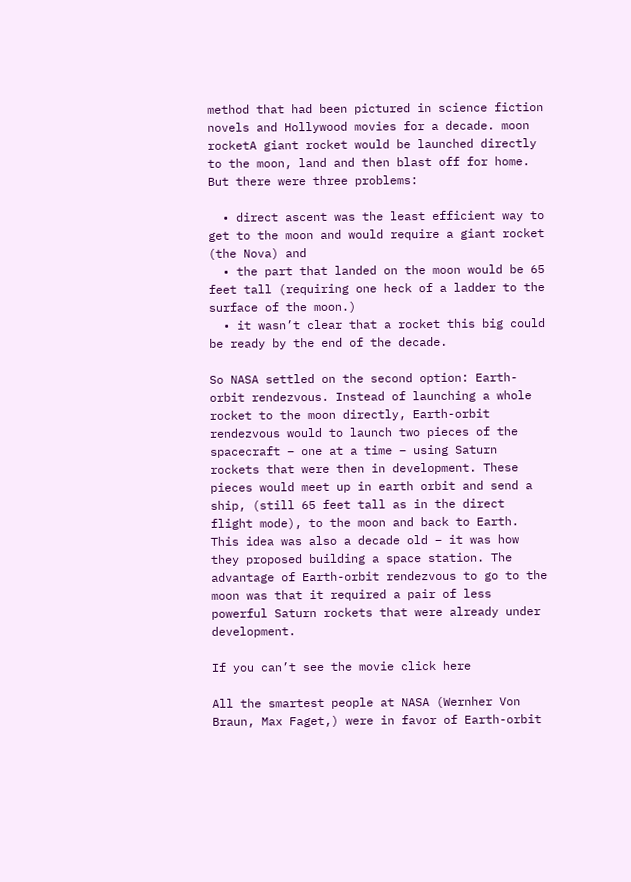method that had been pictured in science fiction novels and Hollywood movies for a decade. moon rocketA giant rocket would be launched directly to the moon, land and then blast off for home. But there were three problems:

  • direct ascent was the least efficient way to get to the moon and would require a giant rocket (the Nova) and
  • the part that landed on the moon would be 65 feet tall (requiring one heck of a ladder to the surface of the moon.)
  • it wasn’t clear that a rocket this big could be ready by the end of the decade.

So NASA settled on the second option: Earth-orbit rendezvous. Instead of launching a whole rocket to the moon directly, Earth-orbit rendezvous would to launch two pieces of the spacecraft – one at a time – using Saturn rockets that were then in development. These pieces would meet up in earth orbit and send a ship, (still 65 feet tall as in the direct flight mode), to the moon and back to Earth. This idea was also a decade old – it was how they proposed building a space station. The advantage of Earth-orbit rendezvous to go to the moon was that it required a pair of less powerful Saturn rockets that were already under development.

If you can’t see the movie click here

All the smartest people at NASA (Wernher Von Braun, Max Faget,) were in favor of Earth-orbit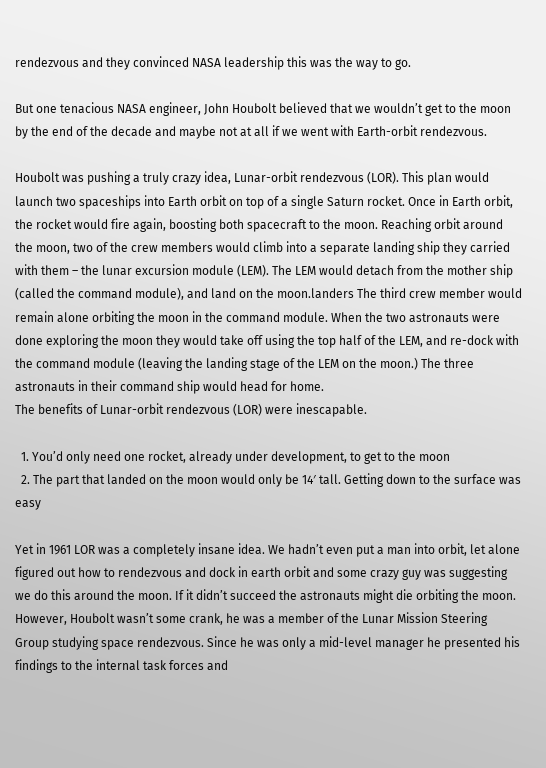rendezvous and they convinced NASA leadership this was the way to go.

But one tenacious NASA engineer, John Houbolt believed that we wouldn’t get to the moon by the end of the decade and maybe not at all if we went with Earth-orbit rendezvous.

Houbolt was pushing a truly crazy idea, Lunar-orbit rendezvous (LOR). This plan would launch two spaceships into Earth orbit on top of a single Saturn rocket. Once in Earth orbit, the rocket would fire again, boosting both spacecraft to the moon. Reaching orbit around the moon, two of the crew members would climb into a separate landing ship they carried with them – the lunar excursion module (LEM). The LEM would detach from the mother ship (called the command module), and land on the moon.landers The third crew member would remain alone orbiting the moon in the command module. When the two astronauts were done exploring the moon they would take off using the top half of the LEM, and re-dock with the command module (leaving the landing stage of the LEM on the moon.) The three astronauts in their command ship would head for home.
The benefits of Lunar-orbit rendezvous (LOR) were inescapable.

  1. You’d only need one rocket, already under development, to get to the moon
  2. The part that landed on the moon would only be 14′ tall. Getting down to the surface was easy

Yet in 1961 LOR was a completely insane idea. We hadn’t even put a man into orbit, let alone figured out how to rendezvous and dock in earth orbit and some crazy guy was suggesting we do this around the moon. If it didn’t succeed the astronauts might die orbiting the moon. However, Houbolt wasn’t some crank, he was a member of the Lunar Mission Steering Group studying space rendezvous. Since he was only a mid-level manager he presented his findings to the internal task forces and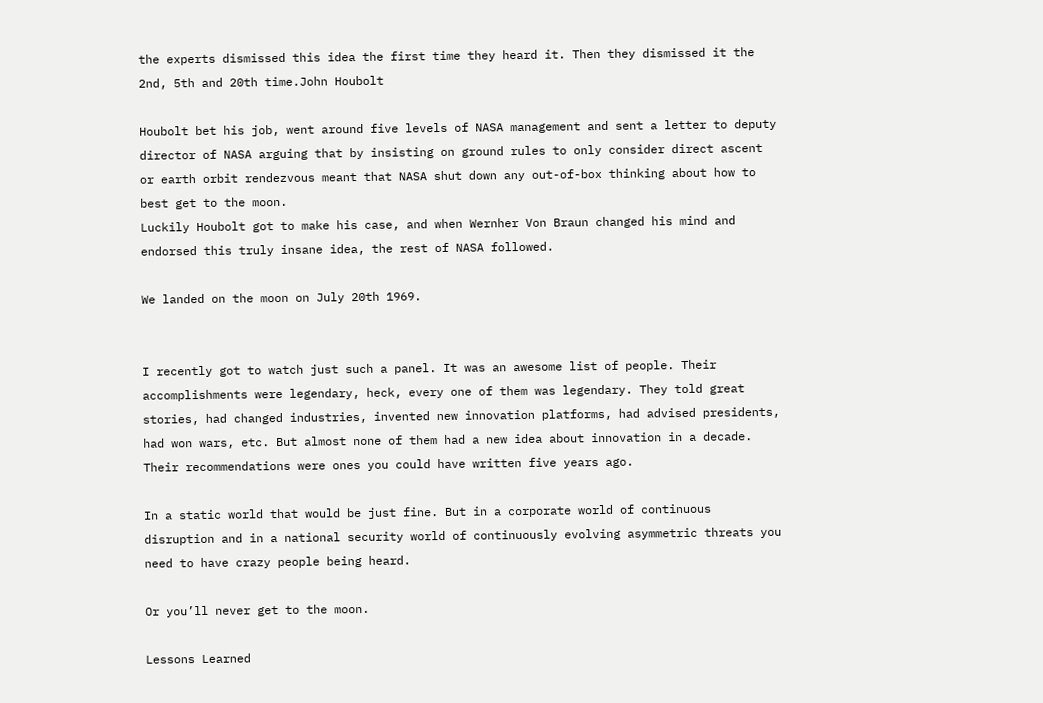the experts dismissed this idea the first time they heard it. Then they dismissed it the 2nd, 5th and 20th time.John Houbolt

Houbolt bet his job, went around five levels of NASA management and sent a letter to deputy director of NASA arguing that by insisting on ground rules to only consider direct ascent or earth orbit rendezvous meant that NASA shut down any out-of-box thinking about how to best get to the moon.
Luckily Houbolt got to make his case, and when Wernher Von Braun changed his mind and endorsed this truly insane idea, the rest of NASA followed.

We landed on the moon on July 20th 1969.


I recently got to watch just such a panel. It was an awesome list of people. Their accomplishments were legendary, heck, every one of them was legendary. They told great stories, had changed industries, invented new innovation platforms, had advised presidents, had won wars, etc. But almost none of them had a new idea about innovation in a decade. Their recommendations were ones you could have written five years ago.

In a static world that would be just fine. But in a corporate world of continuous disruption and in a national security world of continuously evolving asymmetric threats you need to have crazy people being heard.

Or you’ll never get to the moon.

Lessons Learned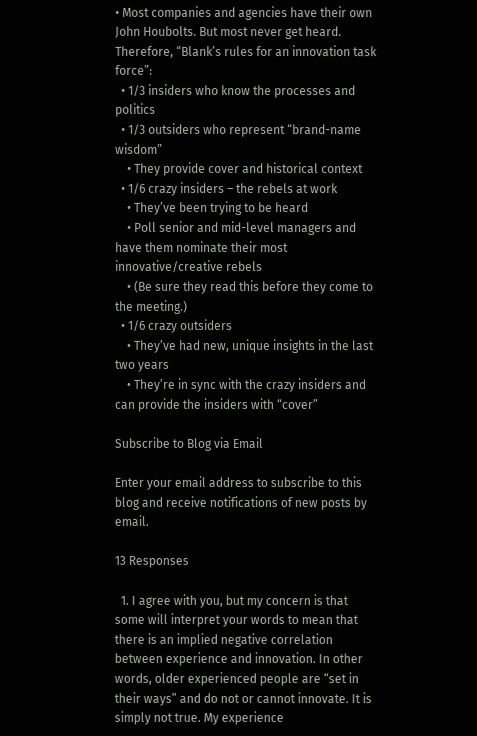• Most companies and agencies have their own John Houbolts. But most never get heard. Therefore, “Blank’s rules for an innovation task force”:
  • 1/3 insiders who know the processes and politics
  • 1/3 outsiders who represent “brand-name wisdom”
    • They provide cover and historical context
  • 1/6 crazy insiders – the rebels at work
    • They’ve been trying to be heard
    • Poll senior and mid-level managers and have them nominate their most innovative/creative rebels
    • (Be sure they read this before they come to the meeting.)
  • 1/6 crazy outsiders
    • They’ve had new, unique insights in the last two years
    • They’re in sync with the crazy insiders and can provide the insiders with “cover”

Subscribe to Blog via Email

Enter your email address to subscribe to this blog and receive notifications of new posts by email.

13 Responses

  1. I agree with you, but my concern is that some will interpret your words to mean that there is an implied negative correlation between experience and innovation. In other words, older experienced people are “set in their ways” and do not or cannot innovate. It is simply not true. My experience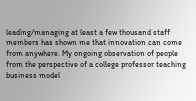leading/managing at least a few thousand staff members has shown me that innovation can come from anywhere. My ongoing observation of people from the perspective of a college professor teaching business model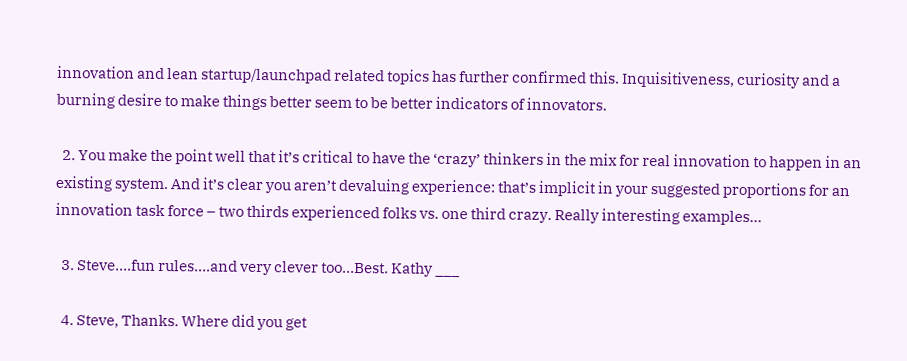innovation and lean startup/launchpad related topics has further confirmed this. Inquisitiveness, curiosity and a burning desire to make things better seem to be better indicators of innovators.

  2. You make the point well that it’s critical to have the ‘crazy’ thinkers in the mix for real innovation to happen in an existing system. And it’s clear you aren’t devaluing experience: that’s implicit in your suggested proportions for an innovation task force – two thirds experienced folks vs. one third crazy. Really interesting examples…

  3. Steve….fun rules….and very clever too…Best. Kathy ___

  4. Steve, Thanks. Where did you get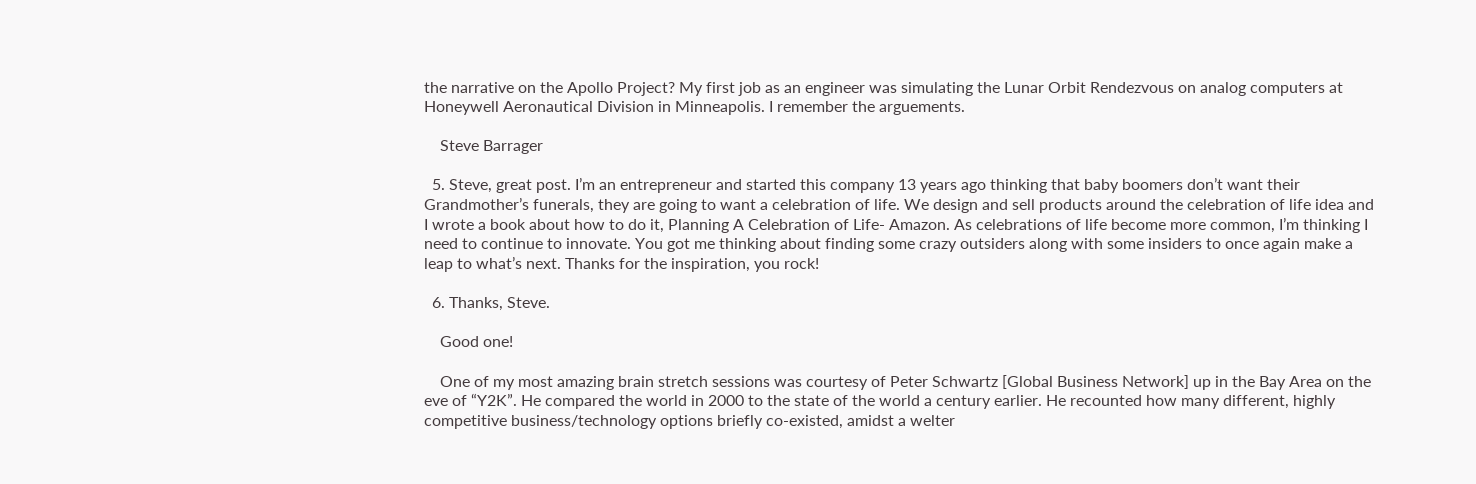the narrative on the Apollo Project? My first job as an engineer was simulating the Lunar Orbit Rendezvous on analog computers at Honeywell Aeronautical Division in Minneapolis. I remember the arguements.

    Steve Barrager

  5. Steve, great post. I’m an entrepreneur and started this company 13 years ago thinking that baby boomers don’t want their Grandmother’s funerals, they are going to want a celebration of life. We design and sell products around the celebration of life idea and I wrote a book about how to do it, Planning A Celebration of Life- Amazon. As celebrations of life become more common, I’m thinking I need to continue to innovate. You got me thinking about finding some crazy outsiders along with some insiders to once again make a leap to what’s next. Thanks for the inspiration, you rock!

  6. Thanks, Steve.

    Good one!

    One of my most amazing brain stretch sessions was courtesy of Peter Schwartz [Global Business Network] up in the Bay Area on the eve of “Y2K”. He compared the world in 2000 to the state of the world a century earlier. He recounted how many different, highly competitive business/technology options briefly co-existed, amidst a welter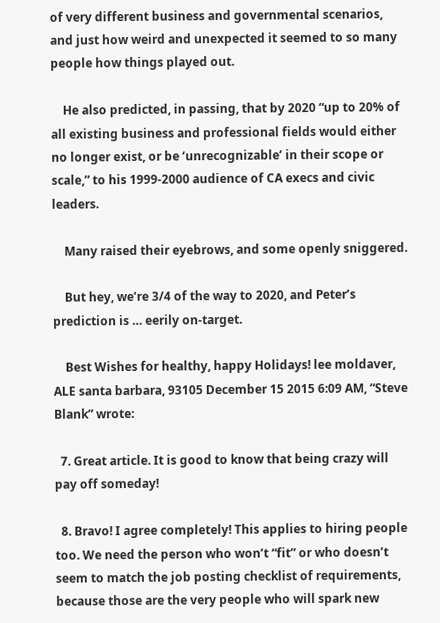of very different business and governmental scenarios, and just how weird and unexpected it seemed to so many people how things played out.

    He also predicted, in passing, that by 2020 “up to 20% of all existing business and professional fields would either no longer exist, or be ‘unrecognizable’ in their scope or scale,” to his 1999-2000 audience of CA execs and civic leaders.

    Many raised their eyebrows, and some openly sniggered.

    But hey, we’re 3/4 of the way to 2020, and Peter’s prediction is … eerily on-target.

    Best Wishes for healthy, happy Holidays! lee moldaver, ALE santa barbara, 93105 December 15 2015 6:09 AM, “Steve Blank” wrote:

  7. Great article. It is good to know that being crazy will pay off someday!

  8. Bravo! I agree completely! This applies to hiring people too. We need the person who won’t “fit” or who doesn’t seem to match the job posting checklist of requirements, because those are the very people who will spark new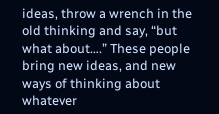ideas, throw a wrench in the old thinking and say, “but what about….” These people bring new ideas, and new ways of thinking about whatever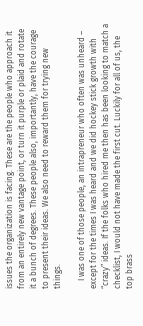issues the organization is facing. These are the people who approach it from an entirely new vantage point, or turn it purple or plaid and rotate it a bunch of degrees. These people also, importantly, have the courage to present their ideas. We also need to reward them for trying new things.

    I was one of those people, an intrapreneur who often was unheard – except for the times I was heard and we did hockey stick growth with “crazy” ideas. If the folks who hired me then has been looking to match a checklist, I would not have made the first cut. Luckily for all of us, the top brass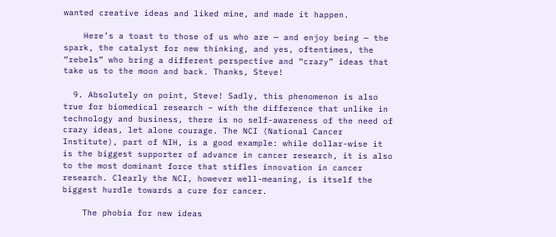wanted creative ideas and liked mine, and made it happen.

    Here’s a toast to those of us who are — and enjoy being — the spark, the catalyst for new thinking, and yes, oftentimes, the “rebels” who bring a different perspective and “crazy” ideas that take us to the moon and back. Thanks, Steve!

  9. Absolutely on point, Steve! Sadly, this phenomenon is also true for biomedical research – with the difference that unlike in technology and business, there is no self-awareness of the need of crazy ideas, let alone courage. The NCI (National Cancer Institute), part of NIH, is a good example: while dollar-wise it is the biggest supporter of advance in cancer research, it is also to the most dominant force that stifles innovation in cancer research. Clearly the NCI, however well-meaning, is itself the biggest hurdle towards a cure for cancer.

    The phobia for new ideas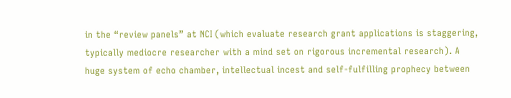in the “review panels” at NCI (which evaluate research grant applications is staggering, typically mediocre researcher with a mind set on rigorous incremental research). A huge system of echo chamber, intellectual incest and self-fulfilling prophecy between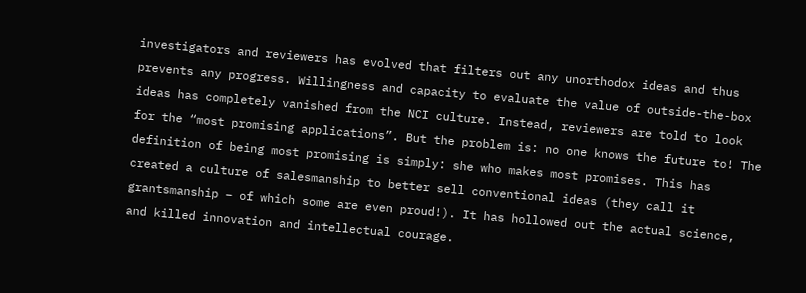investigators and reviewers has evolved that filters out any unorthodox ideas and thus prevents any progress. Willingness and capacity to evaluate the value of outside-the-box ideas has completely vanished from the NCI culture. Instead, reviewers are told to look for the “most promising applications”. But the problem is: no one knows the future to! The definition of being most promising is simply: she who makes most promises. This has created a culture of salesmanship to better sell conventional ideas (they call it grantsmanship – of which some are even proud!). It has hollowed out the actual science, and killed innovation and intellectual courage.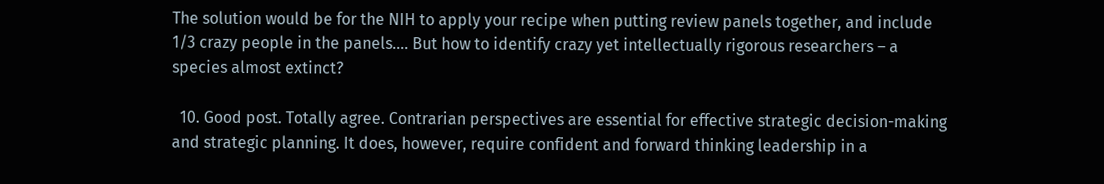The solution would be for the NIH to apply your recipe when putting review panels together, and include 1/3 crazy people in the panels…. But how to identify crazy yet intellectually rigorous researchers – a species almost extinct?

  10. Good post. Totally agree. Contrarian perspectives are essential for effective strategic decision-making and strategic planning. It does, however, require confident and forward thinking leadership in a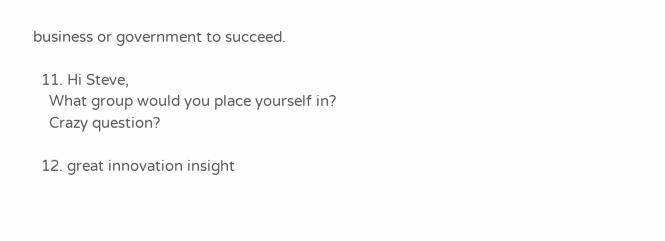business or government to succeed.

  11. Hi Steve,
    What group would you place yourself in?
    Crazy question?

  12. great innovation insight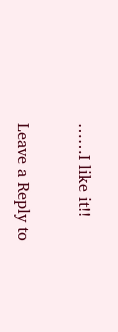……I like it!!

Leave a Reply to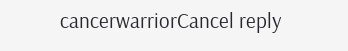cancerwarriorCancel reply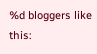%d bloggers like this: